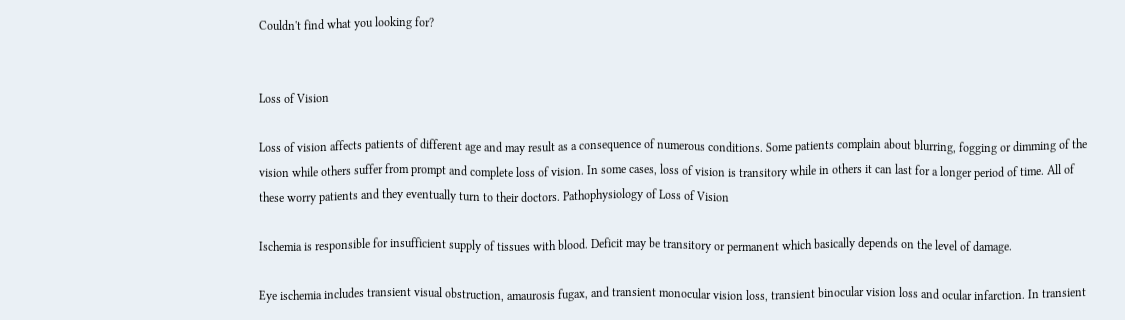Couldn't find what you looking for?


Loss of Vision

Loss of vision affects patients of different age and may result as a consequence of numerous conditions. Some patients complain about blurring, fogging or dimming of the vision while others suffer from prompt and complete loss of vision. In some cases, loss of vision is transitory while in others it can last for a longer period of time. All of these worry patients and they eventually turn to their doctors. Pathophysiology of Loss of Vision

Ischemia is responsible for insufficient supply of tissues with blood. Deficit may be transitory or permanent which basically depends on the level of damage.

Eye ischemia includes transient visual obstruction, amaurosis fugax, and transient monocular vision loss, transient binocular vision loss and ocular infarction. In transient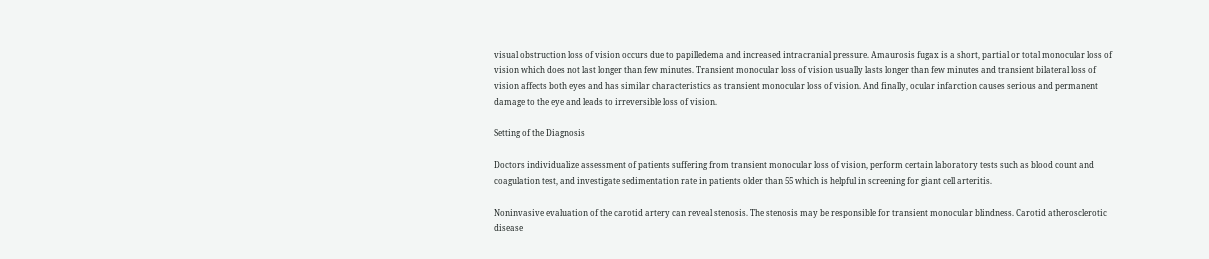visual obstruction loss of vision occurs due to papilledema and increased intracranial pressure. Amaurosis fugax is a short, partial or total monocular loss of vision which does not last longer than few minutes. Transient monocular loss of vision usually lasts longer than few minutes and transient bilateral loss of vision affects both eyes and has similar characteristics as transient monocular loss of vision. And finally, ocular infarction causes serious and permanent damage to the eye and leads to irreversible loss of vision.

Setting of the Diagnosis

Doctors individualize assessment of patients suffering from transient monocular loss of vision, perform certain laboratory tests such as blood count and coagulation test, and investigate sedimentation rate in patients older than 55 which is helpful in screening for giant cell arteritis.

Noninvasive evaluation of the carotid artery can reveal stenosis. The stenosis may be responsible for transient monocular blindness. Carotid atherosclerotic disease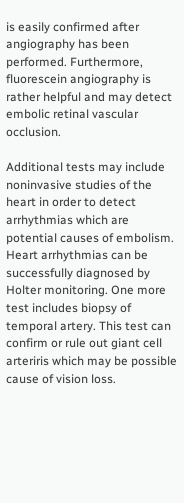is easily confirmed after angiography has been performed. Furthermore, fluorescein angiography is rather helpful and may detect embolic retinal vascular occlusion.

Additional tests may include noninvasive studies of the heart in order to detect arrhythmias which are potential causes of embolism. Heart arrhythmias can be successfully diagnosed by Holter monitoring. One more test includes biopsy of temporal artery. This test can confirm or rule out giant cell arteriris which may be possible cause of vision loss.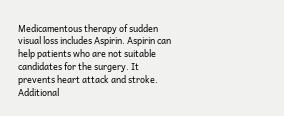Medicamentous therapy of sudden visual loss includes Aspirin. Aspirin can help patients who are not suitable candidates for the surgery. It prevents heart attack and stroke. Additional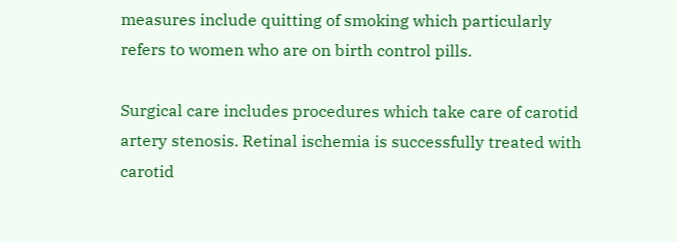measures include quitting of smoking which particularly refers to women who are on birth control pills.

Surgical care includes procedures which take care of carotid artery stenosis. Retinal ischemia is successfully treated with carotid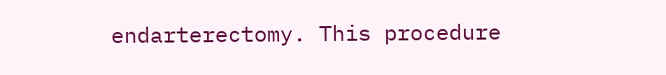endarterectomy. This procedure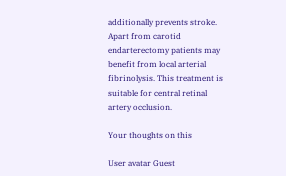additionally prevents stroke. Apart from carotid endarterectomy patients may benefit from local arterial fibrinolysis. This treatment is suitable for central retinal artery occlusion.

Your thoughts on this

User avatar Guest